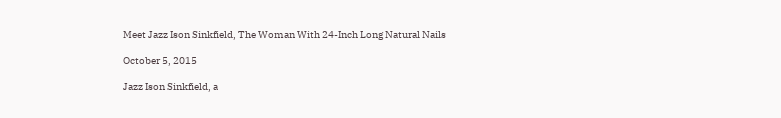Meet Jazz Ison Sinkfield, The Woman With 24-Inch Long Natural Nails

October 5, 2015

Jazz Ison Sinkfield, a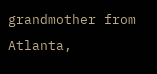grandmother from Atlanta,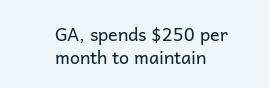GA, spends $250 per month to maintain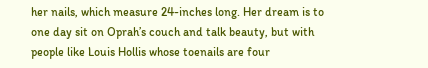her nails, which measure 24-inches long. Her dream is to one day sit on Oprah’s couch and talk beauty, but with people like Louis Hollis whose toenails are four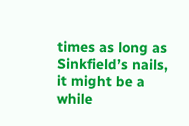times as long as Sinkfield’s nails, it might be a while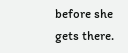before she gets there.